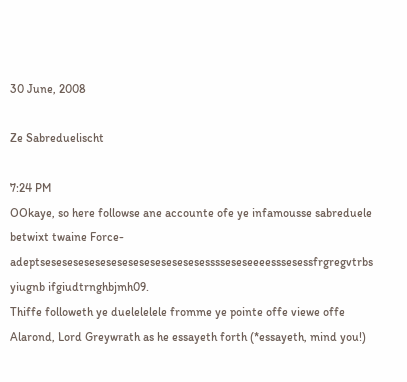30 June, 2008

Ze Sabreduelischt

7:24 PM
OOkaye, so here followse ane accounte ofe ye infamousse sabreduele betwixt twaine Force-adeptsesesesesesesesesesesesesesesesssseseseeeesssesessfrgregvtrbs yiugnb ifgiudtrnghbjmh09.
Thiffe followeth ye duelelelele fromme ye pointe offe viewe offe Alarond, Lord Greywrath as he essayeth forth (*essayeth, mind you!)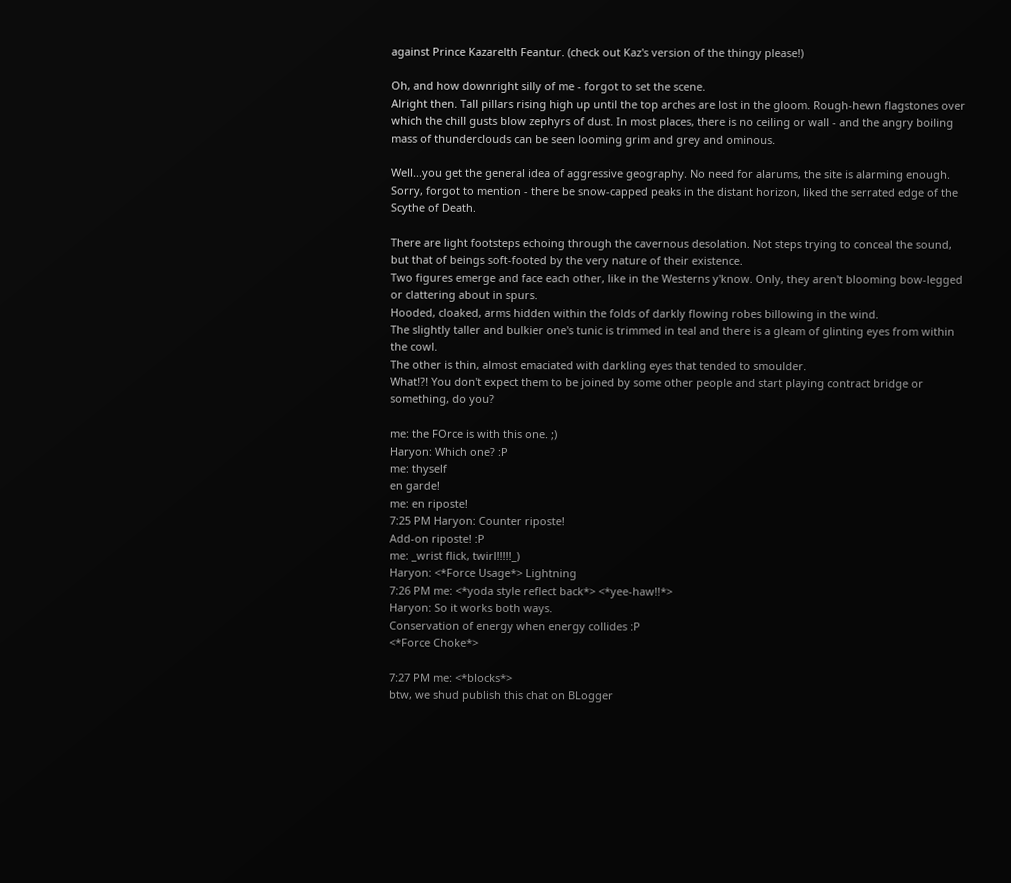against Prince Kazarelth Feantur. (check out Kaz's version of the thingy please!)

Oh, and how downright silly of me - forgot to set the scene.
Alright then. Tall pillars rising high up until the top arches are lost in the gloom. Rough-hewn flagstones over which the chill gusts blow zephyrs of dust. In most places, there is no ceiling or wall - and the angry boiling mass of thunderclouds can be seen looming grim and grey and ominous.

Well...you get the general idea of aggressive geography. No need for alarums, the site is alarming enough.
Sorry, forgot to mention - there be snow-capped peaks in the distant horizon, liked the serrated edge of the Scythe of Death.

There are light footsteps echoing through the cavernous desolation. Not steps trying to conceal the sound, but that of beings soft-footed by the very nature of their existence.
Two figures emerge and face each other, like in the Westerns y'know. Only, they aren't blooming bow-legged or clattering about in spurs.
Hooded, cloaked, arms hidden within the folds of darkly flowing robes billowing in the wind.
The slightly taller and bulkier one's tunic is trimmed in teal and there is a gleam of glinting eyes from within the cowl.
The other is thin, almost emaciated with darkling eyes that tended to smoulder.
What!?! You don't expect them to be joined by some other people and start playing contract bridge or something, do you?

me: the FOrce is with this one. ;)
Haryon: Which one? :P
me: thyself
en garde!
me: en riposte!
7:25 PM Haryon: Counter riposte!
Add-on riposte! :P
me: _wrist flick, twirl!!!!!_)
Haryon: <*Force Usage*> Lightning
7:26 PM me: <*yoda style reflect back*> <*yee-haw!!*>
Haryon: So it works both ways.
Conservation of energy when energy collides :P
<*Force Choke*>

7:27 PM me: <*blocks*>
btw, we shud publish this chat on BLogger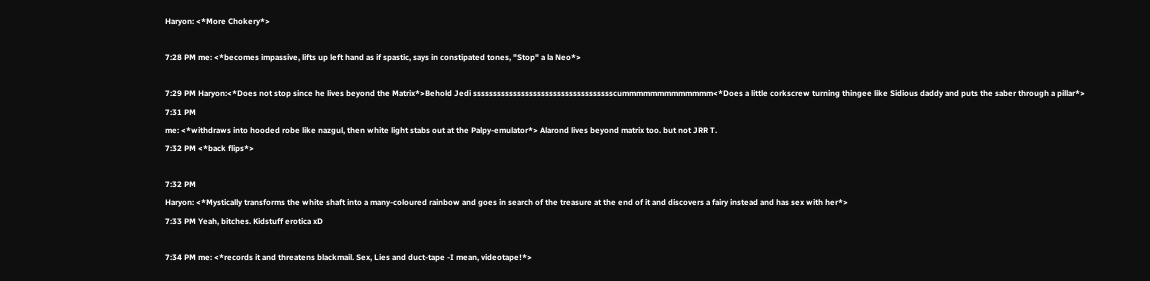Haryon: <*More Chokery*>

7:28 PM me: <*becomes impassive, lifts up left hand as if spastic, says in constipated tones, "Stop" a la Neo*>

7:29 PM Haryon:<*Does not stop since he lives beyond the Matrix*>Behold Jedi ssssssssssssssssssssssssssssssssssscummmmmmmmmmmmm<*Does a little corkscrew turning thingee like Sidious daddy and puts the saber through a pillar*>
7:31 PM
me: <*withdraws into hooded robe like nazgul, then white light stabs out at the Palpy-emulator*> Alarond lives beyond matrix too. but not JRR T.
7:32 PM <*back flips*>

7:32 PM
Haryon: <*Mystically transforms the white shaft into a many-coloured rainbow and goes in search of the treasure at the end of it and discovers a fairy instead and has sex with her*>
7:33 PM Yeah, bitches. Kidstuff erotica xD

7:34 PM me: <*records it and threatens blackmail. Sex, Lies and duct-tape -I mean, videotape!*>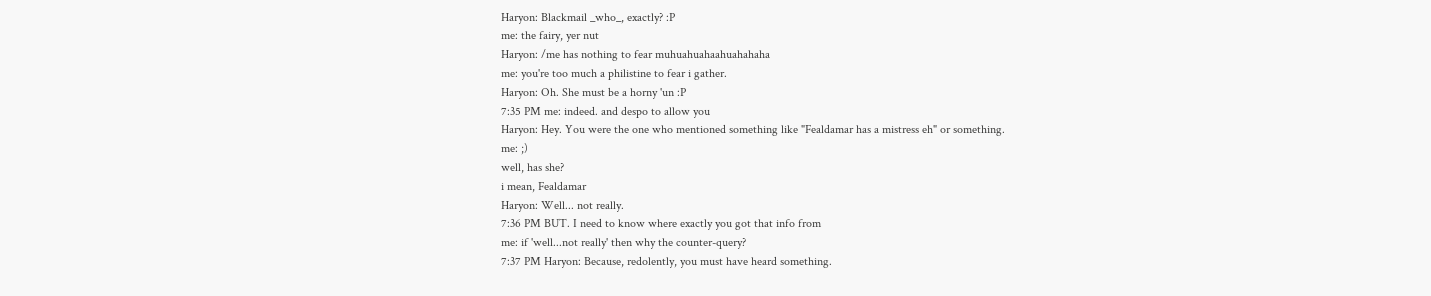Haryon: Blackmail _who_, exactly? :P
me: the fairy, yer nut
Haryon: /me has nothing to fear muhuahuahaahuahahaha
me: you're too much a philistine to fear i gather.
Haryon: Oh. She must be a horny 'un :P
7:35 PM me: indeed. and despo to allow you
Haryon: Hey. You were the one who mentioned something like "Fealdamar has a mistress eh" or something.
me: ;)
well, has she?
i mean, Fealdamar
Haryon: Well... not really.
7:36 PM BUT. I need to know where exactly you got that info from
me: if 'well...not really' then why the counter-query?
7:37 PM Haryon: Because, redolently, you must have heard something.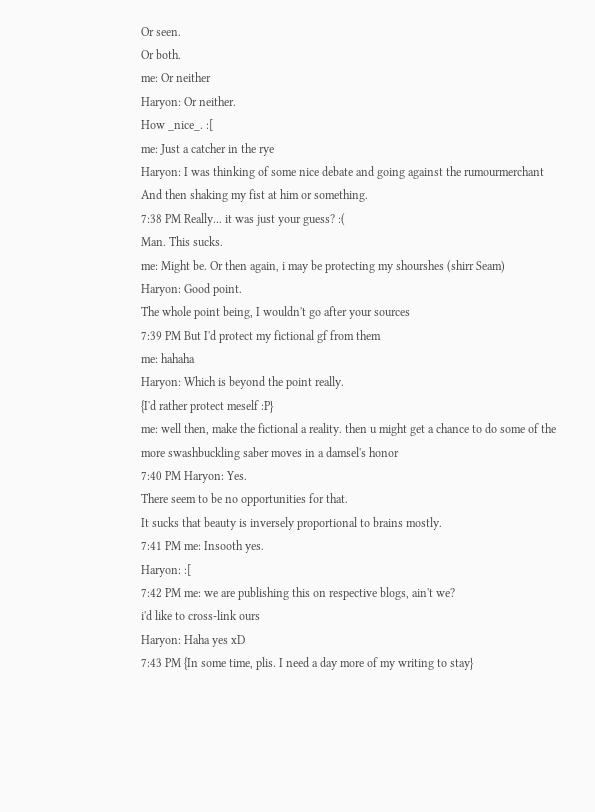Or seen.
Or both.
me: Or neither
Haryon: Or neither.
How _nice_. :[
me: Just a catcher in the rye
Haryon: I was thinking of some nice debate and going against the rumourmerchant
And then shaking my fist at him or something.
7:38 PM Really... it was just your guess? :(
Man. This sucks.
me: Might be. Or then again, i may be protecting my shourshes (shirr Seam)
Haryon: Good point.
The whole point being, I wouldn't go after your sources
7:39 PM But I'd protect my fictional gf from them
me: hahaha
Haryon: Which is beyond the point really.
{I'd rather protect meself :P}
me: well then, make the fictional a reality. then u might get a chance to do some of the more swashbuckling saber moves in a damsel's honor
7:40 PM Haryon: Yes.
There seem to be no opportunities for that.
It sucks that beauty is inversely proportional to brains mostly.
7:41 PM me: Insooth yes.
Haryon: :[
7:42 PM me: we are publishing this on respective blogs, ain't we?
i'd like to cross-link ours
Haryon: Haha yes xD
7:43 PM {In some time, plis. I need a day more of my writing to stay}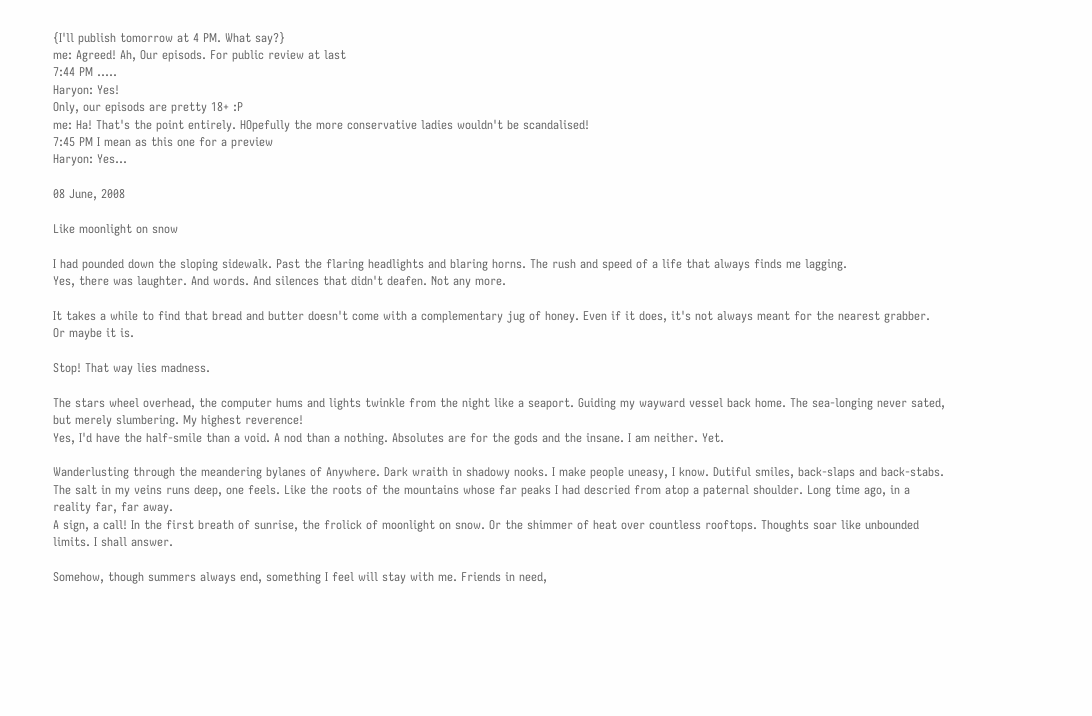{I'll publish tomorrow at 4 PM. What say?}
me: Agreed! Ah, Our episods. For public review at last
7:44 PM .....
Haryon: Yes!
Only, our episods are pretty 18+ :P
me: Ha! That's the point entirely. HOpefully the more conservative ladies wouldn't be scandalised!
7:45 PM I mean as this one for a preview
Haryon: Yes...

08 June, 2008

Like moonlight on snow

I had pounded down the sloping sidewalk. Past the flaring headlights and blaring horns. The rush and speed of a life that always finds me lagging.
Yes, there was laughter. And words. And silences that didn't deafen. Not any more.

It takes a while to find that bread and butter doesn't come with a complementary jug of honey. Even if it does, it's not always meant for the nearest grabber.
Or maybe it is.

Stop! That way lies madness.

The stars wheel overhead, the computer hums and lights twinkle from the night like a seaport. Guiding my wayward vessel back home. The sea-longing never sated, but merely slumbering. My highest reverence!
Yes, I'd have the half-smile than a void. A nod than a nothing. Absolutes are for the gods and the insane. I am neither. Yet.

Wanderlusting through the meandering bylanes of Anywhere. Dark wraith in shadowy nooks. I make people uneasy, I know. Dutiful smiles, back-slaps and back-stabs. The salt in my veins runs deep, one feels. Like the roots of the mountains whose far peaks I had descried from atop a paternal shoulder. Long time ago, in a reality far, far away.
A sign, a call! In the first breath of sunrise, the frolick of moonlight on snow. Or the shimmer of heat over countless rooftops. Thoughts soar like unbounded limits. I shall answer.

Somehow, though summers always end, something I feel will stay with me. Friends in need,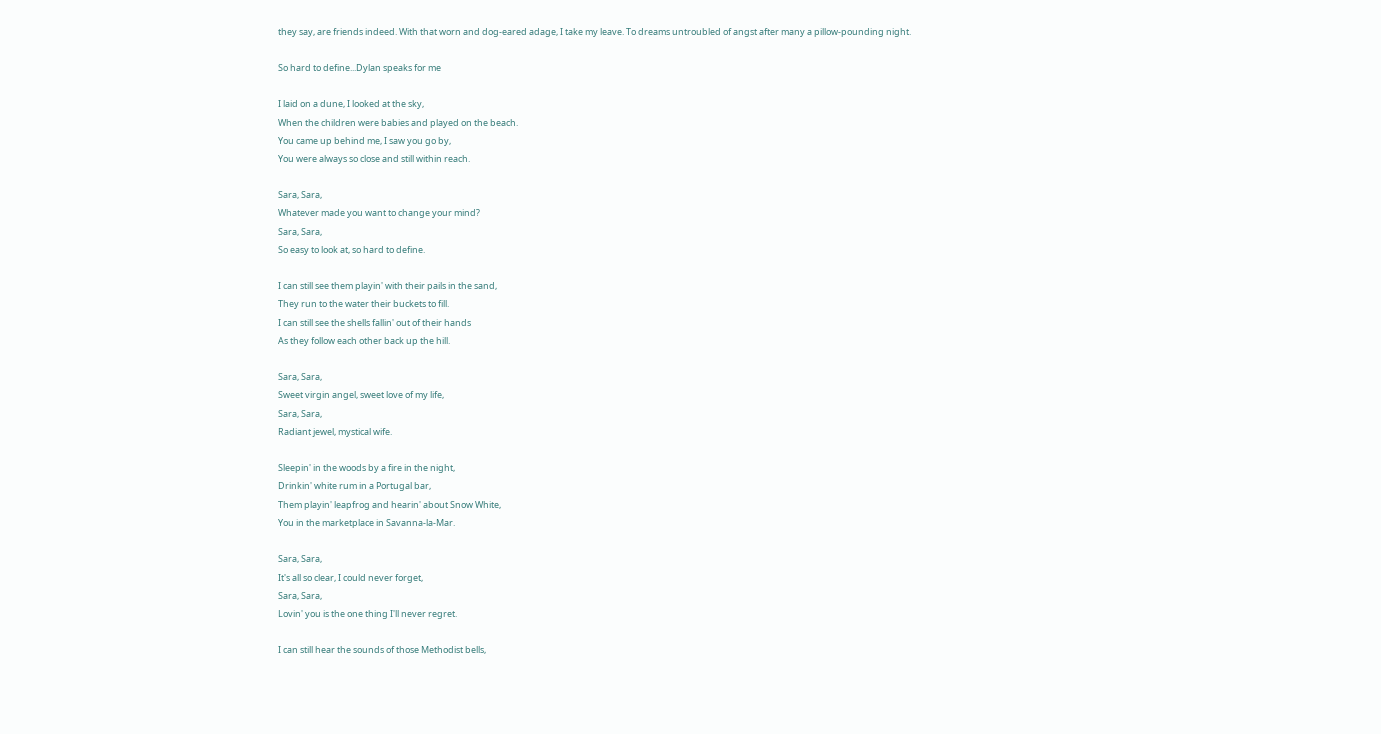they say, are friends indeed. With that worn and dog-eared adage, I take my leave. To dreams untroubled of angst after many a pillow-pounding night.

So hard to define...Dylan speaks for me

I laid on a dune, I looked at the sky,
When the children were babies and played on the beach.
You came up behind me, I saw you go by,
You were always so close and still within reach.

Sara, Sara,
Whatever made you want to change your mind?
Sara, Sara,
So easy to look at, so hard to define.

I can still see them playin' with their pails in the sand,
They run to the water their buckets to fill.
I can still see the shells fallin' out of their hands
As they follow each other back up the hill.

Sara, Sara,
Sweet virgin angel, sweet love of my life,
Sara, Sara,
Radiant jewel, mystical wife.

Sleepin' in the woods by a fire in the night,
Drinkin' white rum in a Portugal bar,
Them playin' leapfrog and hearin' about Snow White,
You in the marketplace in Savanna-la-Mar.

Sara, Sara,
It's all so clear, I could never forget,
Sara, Sara,
Lovin' you is the one thing I'll never regret.

I can still hear the sounds of those Methodist bells,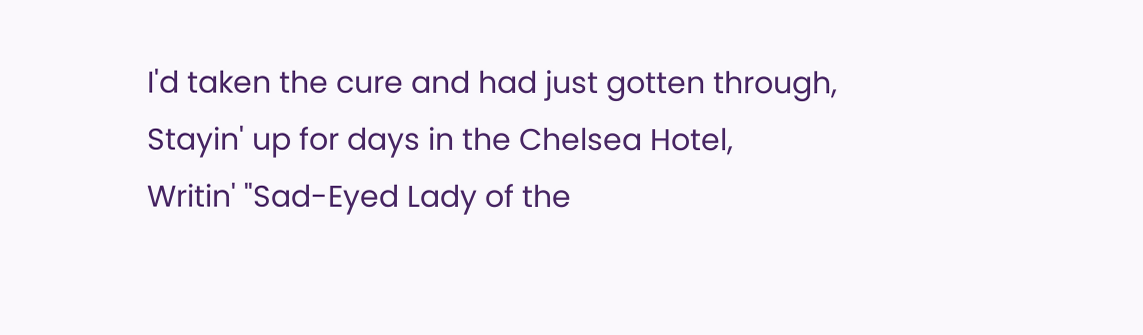I'd taken the cure and had just gotten through,
Stayin' up for days in the Chelsea Hotel,
Writin' "Sad-Eyed Lady of the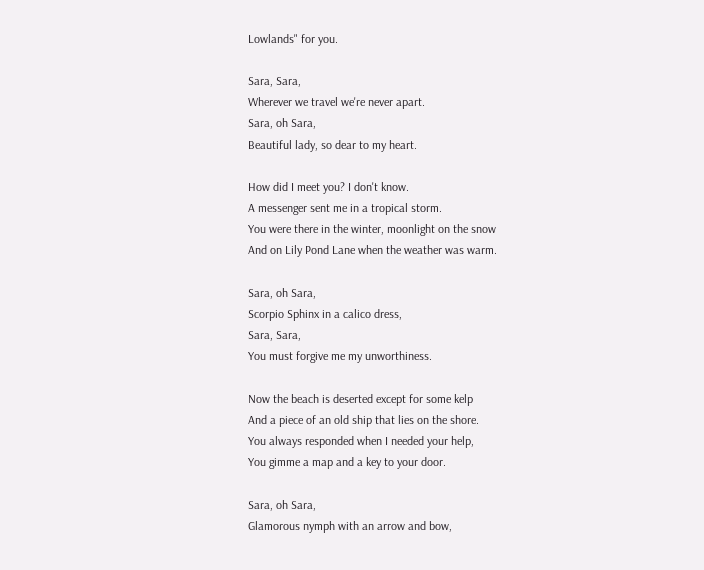Lowlands" for you.

Sara, Sara,
Wherever we travel we're never apart.
Sara, oh Sara,
Beautiful lady, so dear to my heart.

How did I meet you? I don't know.
A messenger sent me in a tropical storm.
You were there in the winter, moonlight on the snow
And on Lily Pond Lane when the weather was warm.

Sara, oh Sara,
Scorpio Sphinx in a calico dress,
Sara, Sara,
You must forgive me my unworthiness.

Now the beach is deserted except for some kelp
And a piece of an old ship that lies on the shore.
You always responded when I needed your help,
You gimme a map and a key to your door.

Sara, oh Sara,
Glamorous nymph with an arrow and bow,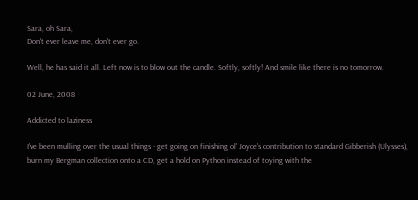Sara, oh Sara,
Don't ever leave me, don't ever go.

Well, he has said it all. Left now is to blow out the candle. Softly, softly! And smile like there is no tomorrow.

02 June, 2008

Addicted to laziness

I've been mulling over the usual things - get going on finishing ol' Joyce's contribution to standard Gibberish (Ulysses), burn my Bergman collection onto a CD, get a hold on Python instead of toying with the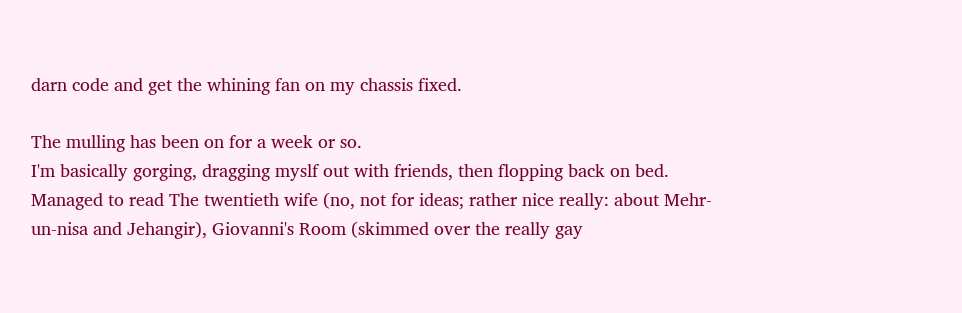darn code and get the whining fan on my chassis fixed.

The mulling has been on for a week or so.
I'm basically gorging, dragging myslf out with friends, then flopping back on bed. Managed to read The twentieth wife (no, not for ideas; rather nice really: about Mehr-un-nisa and Jehangir), Giovanni's Room (skimmed over the really gay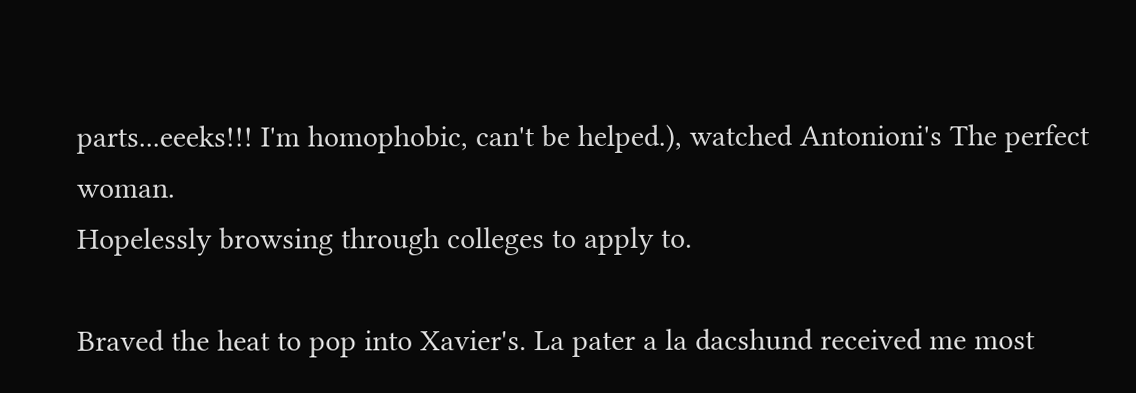parts...eeeks!!! I'm homophobic, can't be helped.), watched Antonioni's The perfect woman.
Hopelessly browsing through colleges to apply to.

Braved the heat to pop into Xavier's. La pater a la dacshund received me most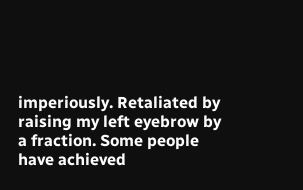imperiously. Retaliated by raising my left eyebrow by a fraction. Some people have achieved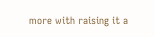more with raising it a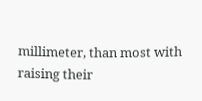millimeter, than most with raising their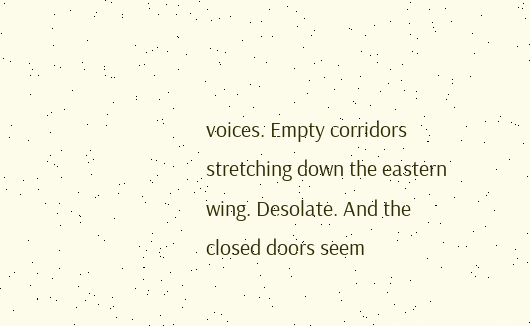voices. Empty corridors stretching down the eastern wing. Desolate. And the closed doors seem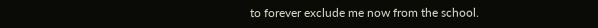to forever exclude me now from the school.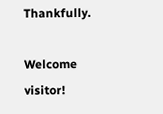Thankfully.

Welcome visitor!